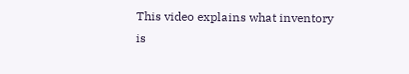This video explains what inventory is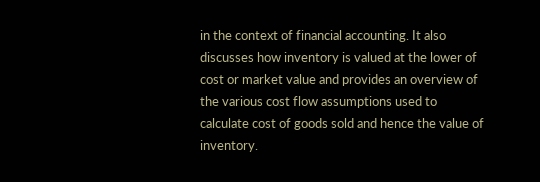in the context of financial accounting. It also discusses how inventory is valued at the lower of cost or market value and provides an overview of the various cost flow assumptions used to calculate cost of goods sold and hence the value of inventory.